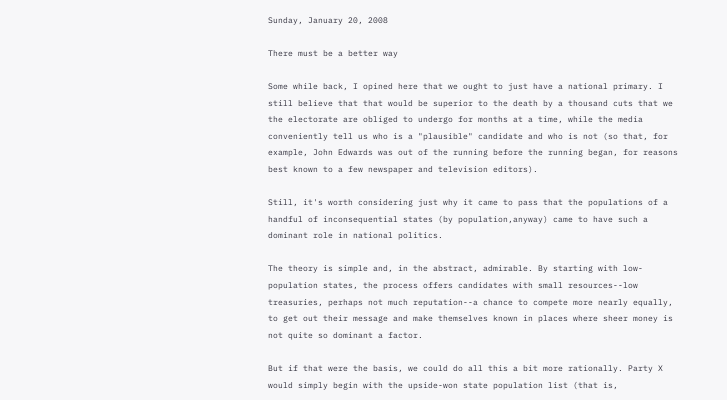Sunday, January 20, 2008

There must be a better way

Some while back, I opined here that we ought to just have a national primary. I still believe that that would be superior to the death by a thousand cuts that we the electorate are obliged to undergo for months at a time, while the media conveniently tell us who is a "plausible" candidate and who is not (so that, for example, John Edwards was out of the running before the running began, for reasons best known to a few newspaper and television editors).

Still, it's worth considering just why it came to pass that the populations of a handful of inconsequential states (by population,anyway) came to have such a dominant role in national politics.

The theory is simple and, in the abstract, admirable. By starting with low-population states, the process offers candidates with small resources--low treasuries, perhaps not much reputation--a chance to compete more nearly equally, to get out their message and make themselves known in places where sheer money is not quite so dominant a factor.

But if that were the basis, we could do all this a bit more rationally. Party X would simply begin with the upside-won state population list (that is,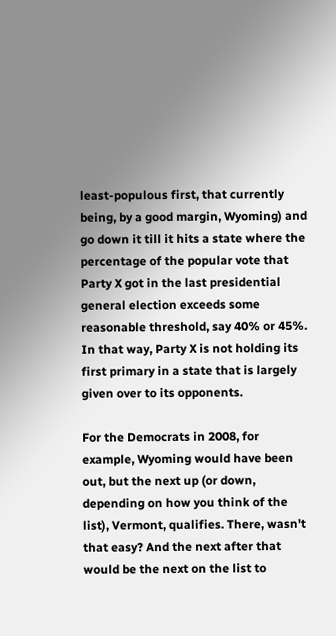least-populous first, that currently being, by a good margin, Wyoming) and go down it till it hits a state where the percentage of the popular vote that Party X got in the last presidential general election exceeds some reasonable threshold, say 40% or 45%. In that way, Party X is not holding its first primary in a state that is largely given over to its opponents.

For the Democrats in 2008, for example, Wyoming would have been out, but the next up (or down, depending on how you think of the list), Vermont, qualifies. There, wasn't that easy? And the next after that would be the next on the list to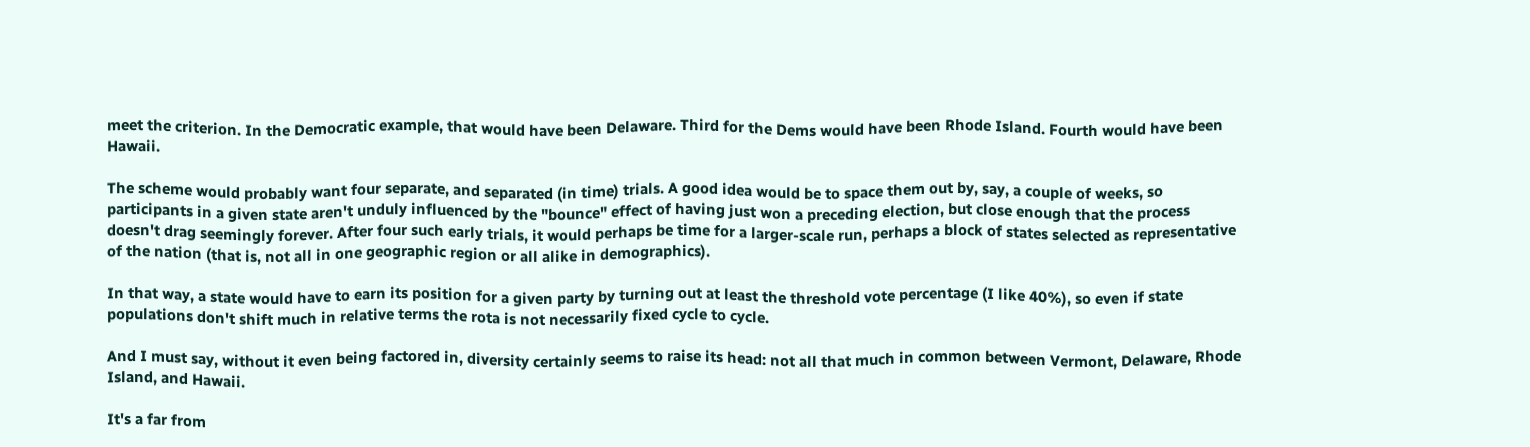meet the criterion. In the Democratic example, that would have been Delaware. Third for the Dems would have been Rhode Island. Fourth would have been Hawaii.

The scheme would probably want four separate, and separated (in time) trials. A good idea would be to space them out by, say, a couple of weeks, so participants in a given state aren't unduly influenced by the "bounce" effect of having just won a preceding election, but close enough that the process doesn't drag seemingly forever. After four such early trials, it would perhaps be time for a larger-scale run, perhaps a block of states selected as representative of the nation (that is, not all in one geographic region or all alike in demographics).

In that way, a state would have to earn its position for a given party by turning out at least the threshold vote percentage (I like 40%), so even if state populations don't shift much in relative terms the rota is not necessarily fixed cycle to cycle.

And I must say, without it even being factored in, diversity certainly seems to raise its head: not all that much in common between Vermont, Delaware, Rhode Island, and Hawaii.

It's a far from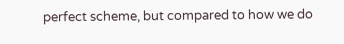perfect scheme, but compared to how we do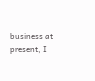business at present, I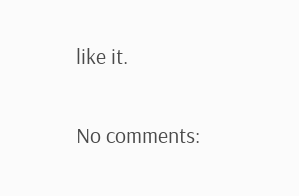like it.

No comments: